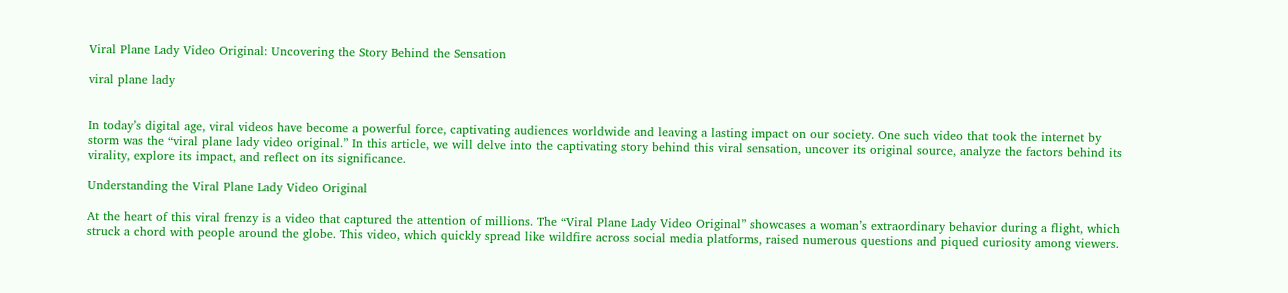Viral Plane Lady Video Original: Uncovering the Story Behind the Sensation

viral plane lady


In today’s digital age, viral videos have become a powerful force, captivating audiences worldwide and leaving a lasting impact on our society. One such video that took the internet by storm was the “viral plane lady video original.” In this article, we will delve into the captivating story behind this viral sensation, uncover its original source, analyze the factors behind its virality, explore its impact, and reflect on its significance.

Understanding the Viral Plane Lady Video Original

At the heart of this viral frenzy is a video that captured the attention of millions. The “Viral Plane Lady Video Original” showcases a woman’s extraordinary behavior during a flight, which struck a chord with people around the globe. This video, which quickly spread like wildfire across social media platforms, raised numerous questions and piqued curiosity among viewers.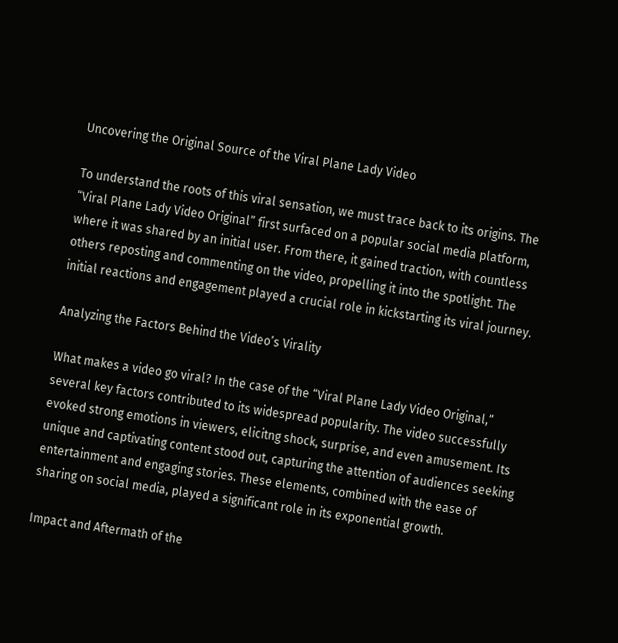Uncovering the Original Source of the Viral Plane Lady Video

To understand the roots of this viral sensation, we must trace back to its origins. The “Viral Plane Lady Video Original” first surfaced on a popular social media platform, where it was shared by an initial user. From there, it gained traction, with countless others reposting and commenting on the video, propelling it into the spotlight. The initial reactions and engagement played a crucial role in kickstarting its viral journey.

Analyzing the Factors Behind the Video’s Virality

What makes a video go viral? In the case of the “Viral Plane Lady Video Original,” several key factors contributed to its widespread popularity. The video successfully evoked strong emotions in viewers, elicitng shock, surprise, and even amusement. Its unique and captivating content stood out, capturing the attention of audiences seeking entertainment and engaging stories. These elements, combined with the ease of sharing on social media, played a significant role in its exponential growth.

Impact and Aftermath of the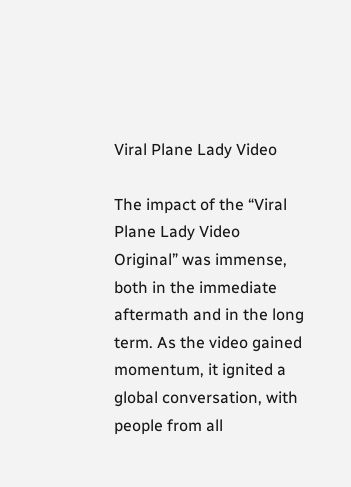Viral Plane Lady Video

The impact of the “Viral Plane Lady Video Original” was immense, both in the immediate aftermath and in the long term. As the video gained momentum, it ignited a global conversation, with people from all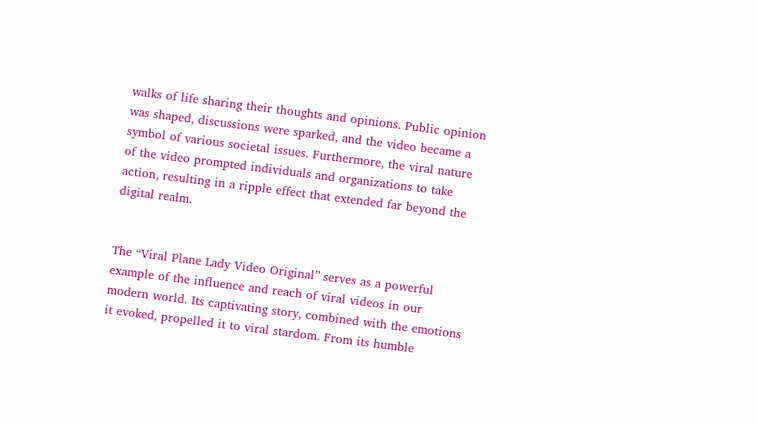walks of life sharing their thoughts and opinions. Public opinion was shaped, discussions were sparked, and the video became a symbol of various societal issues. Furthermore, the viral nature of the video prompted individuals and organizations to take action, resulting in a ripple effect that extended far beyond the digital realm.


The “Viral Plane Lady Video Original” serves as a powerful example of the influence and reach of viral videos in our modern world. Its captivating story, combined with the emotions it evoked, propelled it to viral stardom. From its humble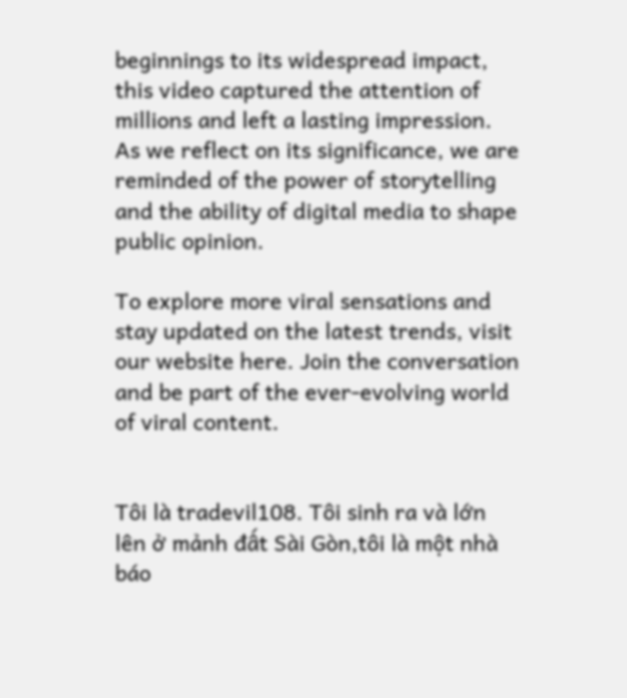beginnings to its widespread impact, this video captured the attention of millions and left a lasting impression. As we reflect on its significance, we are reminded of the power of storytelling and the ability of digital media to shape public opinion.

To explore more viral sensations and stay updated on the latest trends, visit our website here. Join the conversation and be part of the ever-evolving world of viral content.


Tôi là tradevil108. Tôi sinh ra và lớn lên ở mảnh đất Sài Gòn,tôi là một nhà báo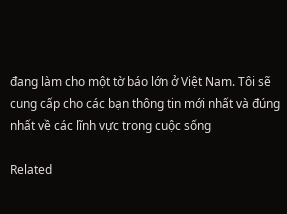đang làm cho một tờ báo lớn ở Việt Nam. Tôi sẽ cung cấp cho các bạn thông tin mới nhất và đúng nhất về các lĩnh vực trong cuộc sống

Related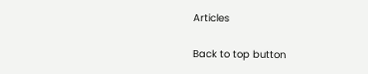Articles

Back to top button